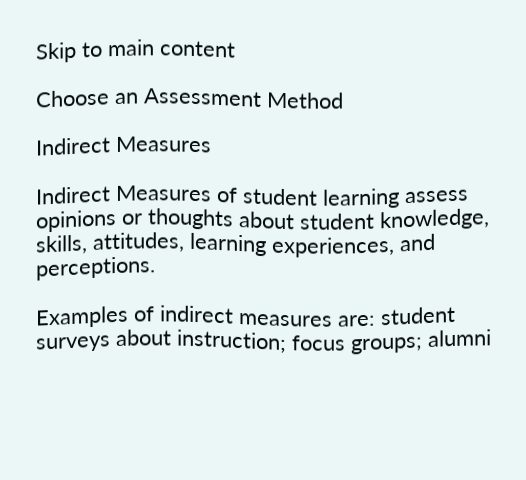Skip to main content

Choose an Assessment Method

Indirect Measures

Indirect Measures of student learning assess opinions or thoughts about student knowledge, skills, attitudes, learning experiences, and perceptions.

Examples of indirect measures are: student surveys about instruction; focus groups; alumni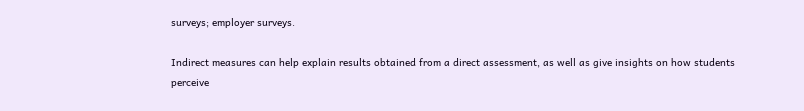surveys; employer surveys.

Indirect measures can help explain results obtained from a direct assessment, as well as give insights on how students perceive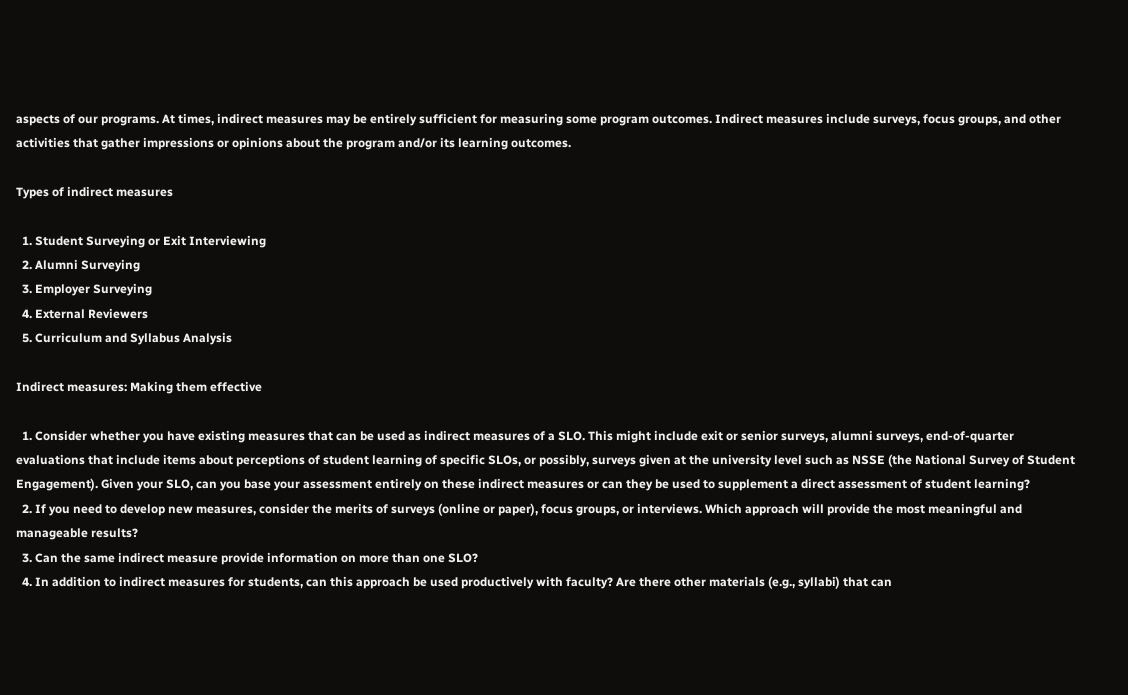aspects of our programs. At times, indirect measures may be entirely sufficient for measuring some program outcomes. Indirect measures include surveys, focus groups, and other activities that gather impressions or opinions about the program and/or its learning outcomes.

Types of indirect measures

  1. Student Surveying or Exit Interviewing
  2. Alumni Surveying
  3. Employer Surveying
  4. External Reviewers
  5. Curriculum and Syllabus Analysis

Indirect measures: Making them effective

  1. Consider whether you have existing measures that can be used as indirect measures of a SLO. This might include exit or senior surveys, alumni surveys, end-of-quarter evaluations that include items about perceptions of student learning of specific SLOs, or possibly, surveys given at the university level such as NSSE (the National Survey of Student Engagement). Given your SLO, can you base your assessment entirely on these indirect measures or can they be used to supplement a direct assessment of student learning?
  2. If you need to develop new measures, consider the merits of surveys (online or paper), focus groups, or interviews. Which approach will provide the most meaningful and manageable results?
  3. Can the same indirect measure provide information on more than one SLO?
  4. In addition to indirect measures for students, can this approach be used productively with faculty? Are there other materials (e.g., syllabi) that can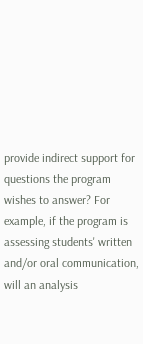provide indirect support for questions the program wishes to answer? For example, if the program is assessing students' written and/or oral communication, will an analysis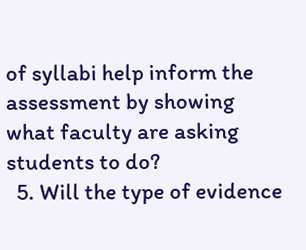of syllabi help inform the assessment by showing what faculty are asking students to do?
  5. Will the type of evidence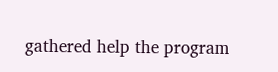gathered help the program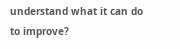understand what it can do to improve?